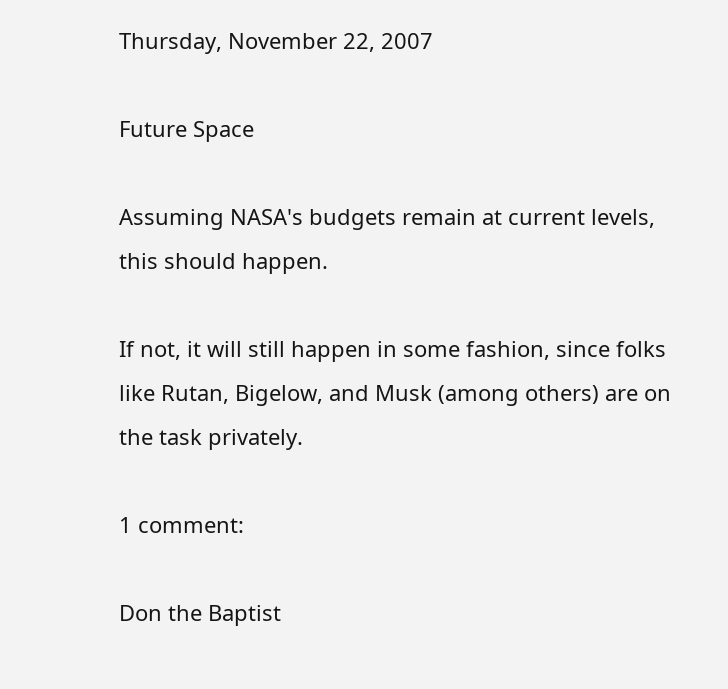Thursday, November 22, 2007

Future Space

Assuming NASA's budgets remain at current levels, this should happen.

If not, it will still happen in some fashion, since folks like Rutan, Bigelow, and Musk (among others) are on the task privately.

1 comment:

Don the Baptist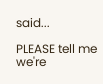said...

PLEASE tell me we're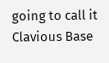going to call it Clavious Base